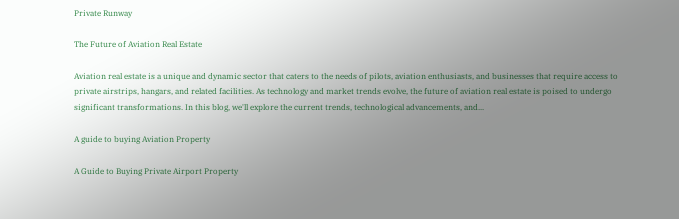Private Runway

The Future of Aviation Real Estate

Aviation real estate is a unique and dynamic sector that caters to the needs of pilots, aviation enthusiasts, and businesses that require access to private airstrips, hangars, and related facilities. As technology and market trends evolve, the future of aviation real estate is poised to undergo significant transformations. In this blog, we'll explore the current trends, technological advancements, and...

A guide to buying Aviation Property

A Guide to Buying Private Airport Property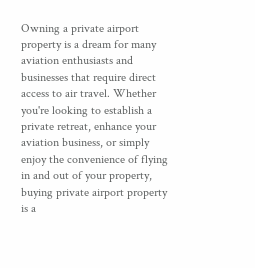Owning a private airport property is a dream for many aviation enthusiasts and businesses that require direct access to air travel. Whether you're looking to establish a private retreat, enhance your aviation business, or simply enjoy the convenience of flying in and out of your property, buying private airport property is a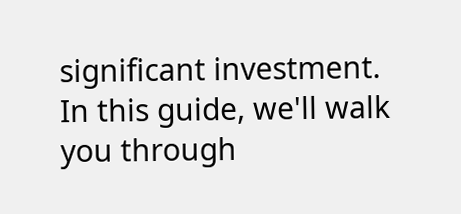significant investment. In this guide, we'll walk you through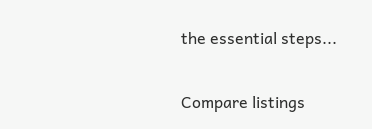the essential steps...

Compare listings